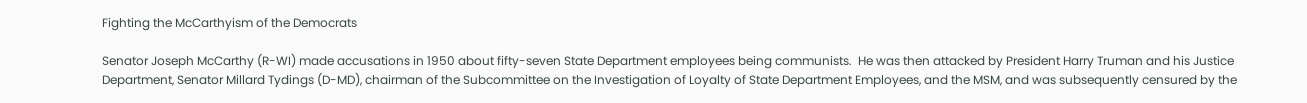Fighting the McCarthyism of the Democrats

Senator Joseph McCarthy (R-WI) made accusations in 1950 about fifty-seven State Department employees being communists.  He was then attacked by President Harry Truman and his Justice Department, Senator Millard Tydings (D-MD), chairman of the Subcommittee on the Investigation of Loyalty of State Department Employees, and the MSM, and was subsequently censured by the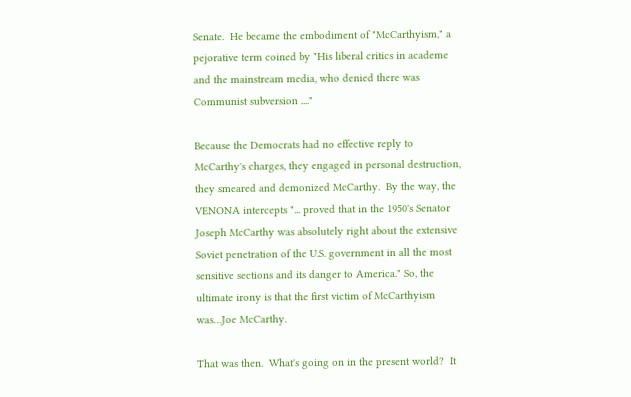Senate.  He became the embodiment of "McCarthyism," a pejorative term coined by "His liberal critics in academe and the mainstream media, who denied there was Communist subversion ...."

Because the Democrats had no effective reply to McCarthy's charges, they engaged in personal destruction, they smeared and demonized McCarthy.  By the way, the VENONA intercepts "... proved that in the 1950's Senator Joseph McCarthy was absolutely right about the extensive Soviet penetration of the U.S. government in all the most sensitive sections and its danger to America." So, the ultimate irony is that the first victim of McCarthyism was…Joe McCarthy.

That was then.  What's going on in the present world?  It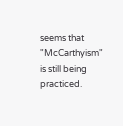seems that "McCarthyism" is still being practiced.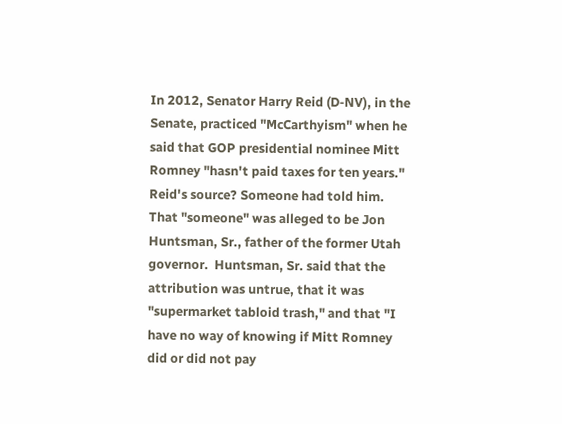In 2012, Senator Harry Reid (D-NV), in the Senate, practiced "McCarthyism" when he said that GOP presidential nominee Mitt Romney "hasn't paid taxes for ten years."  Reid's source? Someone had told him.  That "someone" was alleged to be Jon Huntsman, Sr., father of the former Utah governor.  Huntsman, Sr. said that the attribution was untrue, that it was "supermarket tabloid trash," and that "I have no way of knowing if Mitt Romney did or did not pay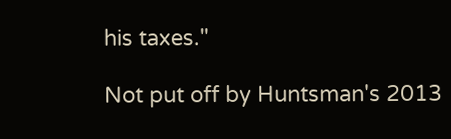his taxes."

Not put off by Huntsman's 2013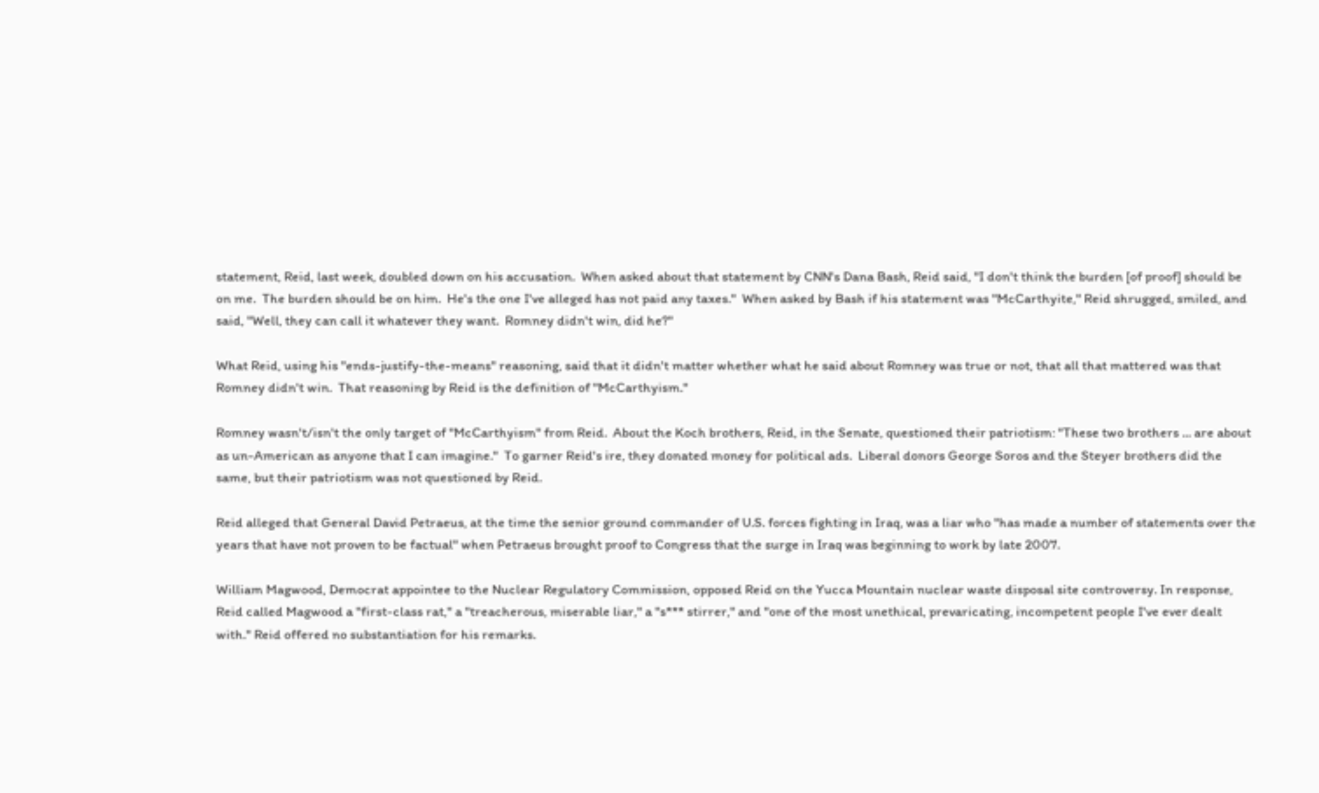statement, Reid, last week, doubled down on his accusation.  When asked about that statement by CNN's Dana Bash, Reid said, "I don't think the burden [of proof] should be on me.  The burden should be on him.  He's the one I've alleged has not paid any taxes."  When asked by Bash if his statement was "McCarthyite," Reid shrugged, smiled, and said, "Well, they can call it whatever they want.  Romney didn't win, did he?"

What Reid, using his "ends-justify-the-means" reasoning, said that it didn't matter whether what he said about Romney was true or not, that all that mattered was that Romney didn't win.  That reasoning by Reid is the definition of "McCarthyism."

Romney wasn't/isn't the only target of "McCarthyism" from Reid.  About the Koch brothers, Reid, in the Senate, questioned their patriotism: "These two brothers ... are about as un-American as anyone that I can imagine."  To garner Reid's ire, they donated money for political ads.  Liberal donors George Soros and the Steyer brothers did the same, but their patriotism was not questioned by Reid.

Reid alleged that General David Petraeus, at the time the senior ground commander of U.S. forces fighting in Iraq, was a liar who "has made a number of statements over the years that have not proven to be factual" when Petraeus brought proof to Congress that the surge in Iraq was beginning to work by late 2007.

William Magwood, Democrat appointee to the Nuclear Regulatory Commission, opposed Reid on the Yucca Mountain nuclear waste disposal site controversy. In response, Reid called Magwood a "first-class rat," a "treacherous, miserable liar," a "s*** stirrer," and "one of the most unethical, prevaricating, incompetent people I've ever dealt with." Reid offered no substantiation for his remarks.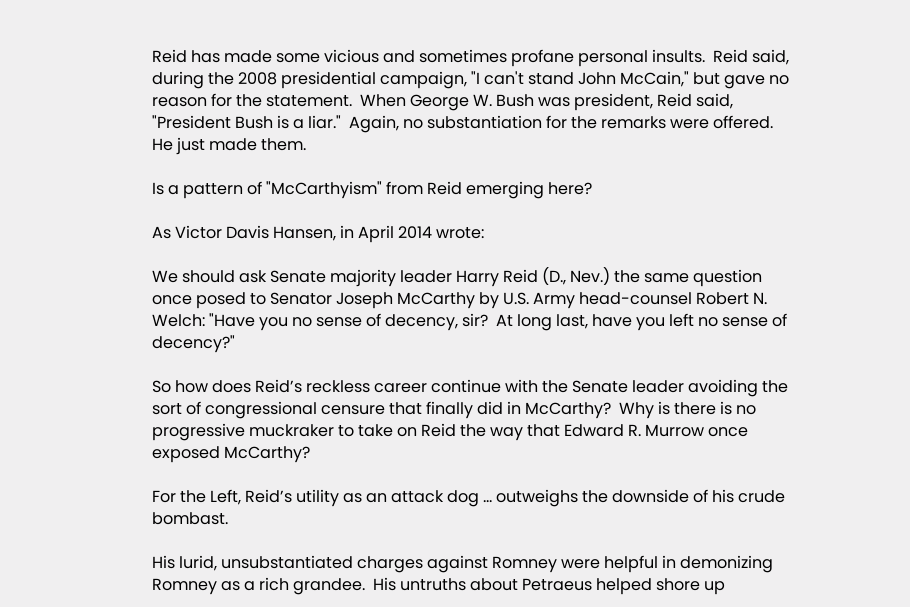Reid has made some vicious and sometimes profane personal insults.  Reid said, during the 2008 presidential campaign, "I can't stand John McCain," but gave no reason for the statement.  When George W. Bush was president, Reid said, "President Bush is a liar."  Again, no substantiation for the remarks were offered.  He just made them.

Is a pattern of "McCarthyism" from Reid emerging here?

As Victor Davis Hansen, in April 2014 wrote:

We should ask Senate majority leader Harry Reid (D., Nev.) the same question once posed to Senator Joseph McCarthy by U.S. Army head-counsel Robert N. Welch: "Have you no sense of decency, sir?  At long last, have you left no sense of decency?"

So how does Reid’s reckless career continue with the Senate leader avoiding the sort of congressional censure that finally did in McCarthy?  Why is there is no progressive muckraker to take on Reid the way that Edward R. Murrow once exposed McCarthy?

For the Left, Reid’s utility as an attack dog … outweighs the downside of his crude bombast.

His lurid, unsubstantiated charges against Romney were helpful in demonizing Romney as a rich grandee.  His untruths about Petraeus helped shore up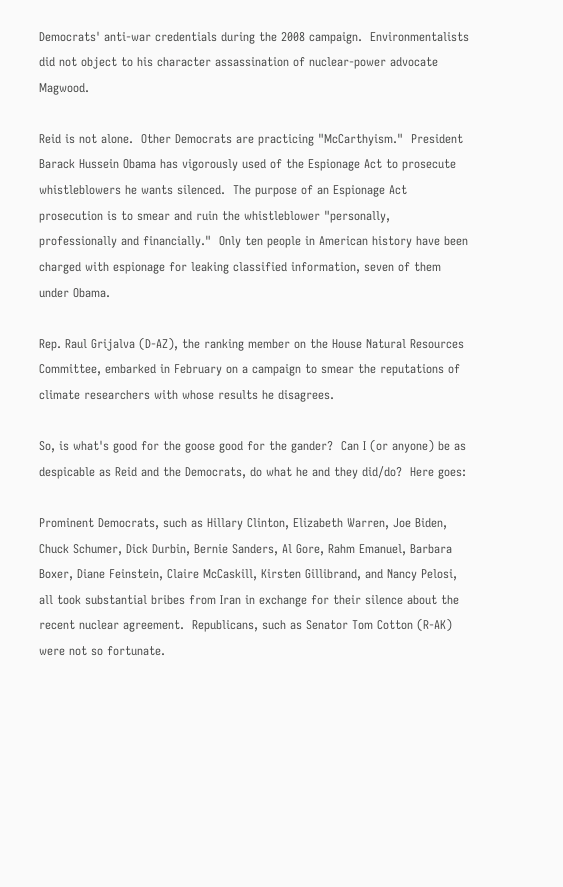Democrats' anti-war credentials during the 2008 campaign.  Environmentalists did not object to his character assassination of nuclear-power advocate Magwood.

Reid is not alone.  Other Democrats are practicing "McCarthyism."  President Barack Hussein Obama has vigorously used of the Espionage Act to prosecute whistleblowers he wants silenced.  The purpose of an Espionage Act prosecution is to smear and ruin the whistleblower "personally, professionally and financially."  Only ten people in American history have been charged with espionage for leaking classified information, seven of them under Obama.

Rep. Raul Grijalva (D-AZ), the ranking member on the House Natural Resources Committee, embarked in February on a campaign to smear the reputations of climate researchers with whose results he disagrees.

So, is what's good for the goose good for the gander?  Can I (or anyone) be as despicable as Reid and the Democrats, do what he and they did/do?  Here goes:

Prominent Democrats, such as Hillary Clinton, Elizabeth Warren, Joe Biden, Chuck Schumer, Dick Durbin, Bernie Sanders, Al Gore, Rahm Emanuel, Barbara Boxer, Diane Feinstein, Claire McCaskill, Kirsten Gillibrand, and Nancy Pelosi, all took substantial bribes from Iran in exchange for their silence about the recent nuclear agreement.  Republicans, such as Senator Tom Cotton (R-AK) were not so fortunate.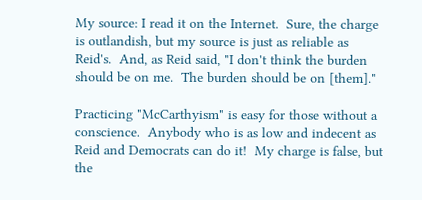My source: I read it on the Internet.  Sure, the charge is outlandish, but my source is just as reliable as Reid's.  And, as Reid said, "I don't think the burden should be on me.  The burden should be on [them]."

Practicing "McCarthyism" is easy for those without a conscience.  Anybody who is as low and indecent as Reid and Democrats can do it!  My charge is false, but the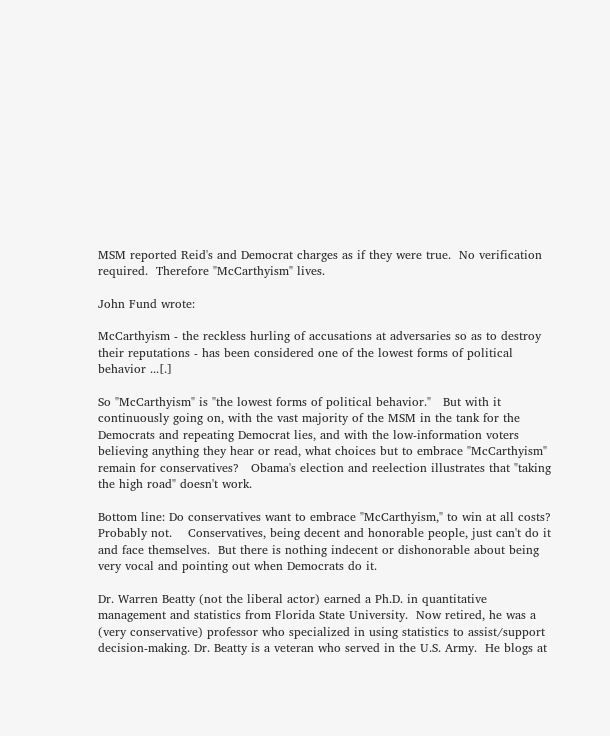MSM reported Reid's and Democrat charges as if they were true.  No verification required.  Therefore "McCarthyism" lives.

John Fund wrote:

McCarthyism - the reckless hurling of accusations at adversaries so as to destroy their reputations - has been considered one of the lowest forms of political behavior ...[.]

So "McCarthyism" is "the lowest forms of political behavior."   But with it continuously going on, with the vast majority of the MSM in the tank for the Democrats and repeating Democrat lies, and with the low-information voters believing anything they hear or read, what choices but to embrace "McCarthyism" remain for conservatives?   Obama's election and reelection illustrates that "taking the high road" doesn't work.

Bottom line: Do conservatives want to embrace "McCarthyism," to win at all costs?  Probably not.    Conservatives, being decent and honorable people, just can't do it and face themselves.  But there is nothing indecent or dishonorable about being very vocal and pointing out when Democrats do it.

Dr. Warren Beatty (not the liberal actor) earned a Ph.D. in quantitative management and statistics from Florida State University.  Now retired, he was a (very conservative) professor who specialized in using statistics to assist/support decision-making. Dr. Beatty is a veteran who served in the U.S. Army.  He blogs at